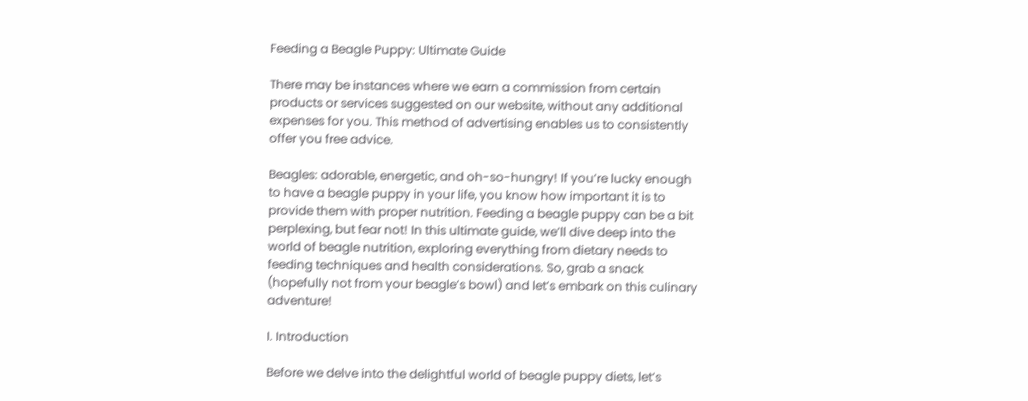Feeding a Beagle Puppy: Ultimate Guide

There may be instances where we earn a commission from certain products or services suggested on our website, without any additional expenses for you. This method of advertising enables us to consistently offer you free advice.

Beagles: adorable, energetic, and oh-so-hungry! If you’re lucky enough to have a beagle puppy in your life, you know how important it is to provide them with proper nutrition. Feeding a beagle puppy can be a bit perplexing, but fear not! In this ultimate guide, we’ll dive deep into the world of beagle nutrition, exploring everything from dietary needs to feeding techniques and health considerations. So, grab a snack (hopefully not from your beagle’s bowl) and let’s embark on this culinary adventure!

I. Introduction

Before we delve into the delightful world of beagle puppy diets, let’s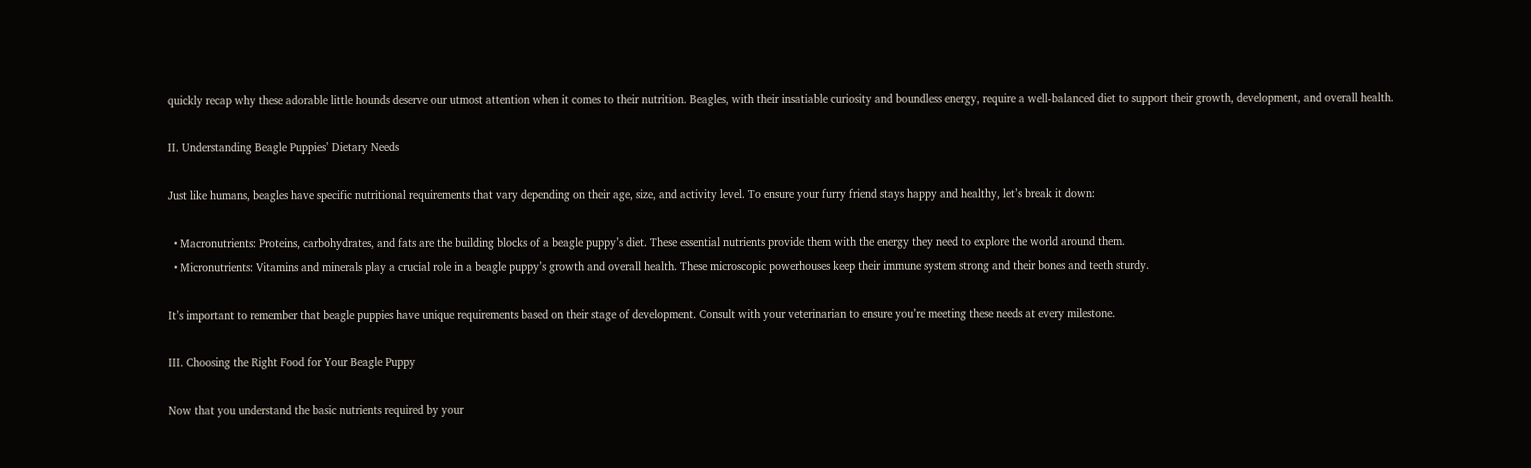quickly recap why these adorable little hounds deserve our utmost attention when it comes to their nutrition. Beagles, with their insatiable curiosity and boundless energy, require a well-balanced diet to support their growth, development, and overall health.

II. Understanding Beagle Puppies’ Dietary Needs

Just like humans, beagles have specific nutritional requirements that vary depending on their age, size, and activity level. To ensure your furry friend stays happy and healthy, let’s break it down:

  • Macronutrients: Proteins, carbohydrates, and fats are the building blocks of a beagle puppy’s diet. These essential nutrients provide them with the energy they need to explore the world around them.
  • Micronutrients: Vitamins and minerals play a crucial role in a beagle puppy’s growth and overall health. These microscopic powerhouses keep their immune system strong and their bones and teeth sturdy.

It’s important to remember that beagle puppies have unique requirements based on their stage of development. Consult with your veterinarian to ensure you’re meeting these needs at every milestone.

III. Choosing the Right Food for Your Beagle Puppy

Now that you understand the basic nutrients required by your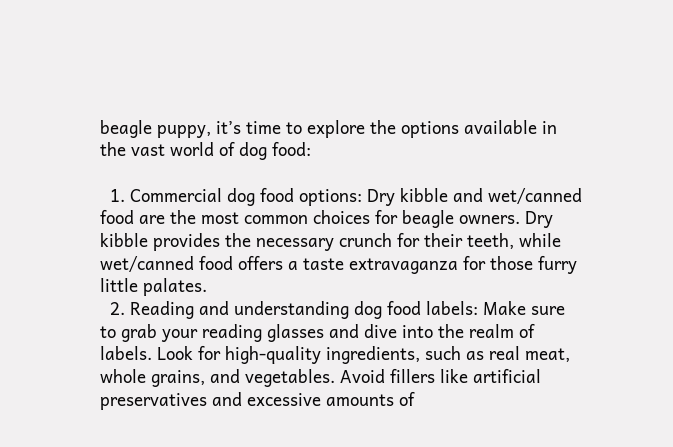beagle puppy, it’s time to explore the options available in the vast world of dog food:

  1. Commercial dog food options: Dry kibble and wet/canned food are the most common choices for beagle owners. Dry kibble provides the necessary crunch for their teeth, while wet/canned food offers a taste extravaganza for those furry little palates.
  2. Reading and understanding dog food labels: Make sure to grab your reading glasses and dive into the realm of labels. Look for high-quality ingredients, such as real meat, whole grains, and vegetables. Avoid fillers like artificial preservatives and excessive amounts of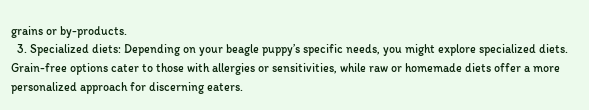grains or by-products.
  3. Specialized diets: Depending on your beagle puppy’s specific needs, you might explore specialized diets. Grain-free options cater to those with allergies or sensitivities, while raw or homemade diets offer a more personalized approach for discerning eaters.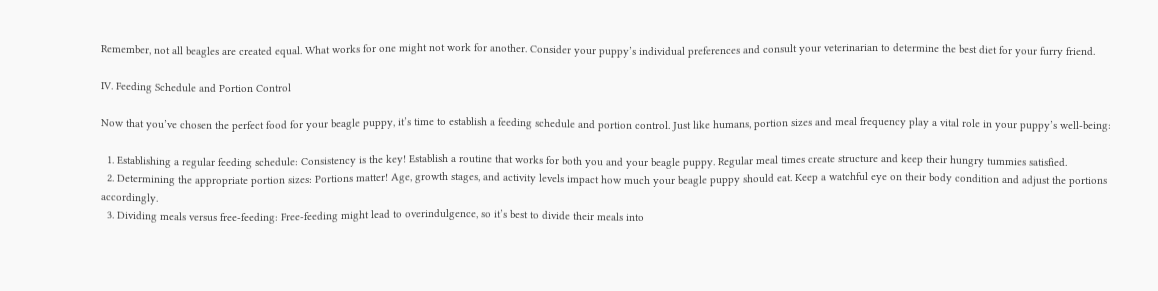Remember, not all beagles are created equal. What works for one might not work for another. Consider your puppy’s individual preferences and consult your veterinarian to determine the best diet for your furry friend.

IV. Feeding Schedule and Portion Control

Now that you’ve chosen the perfect food for your beagle puppy, it’s time to establish a feeding schedule and portion control. Just like humans, portion sizes and meal frequency play a vital role in your puppy’s well-being:

  1. Establishing a regular feeding schedule: Consistency is the key! Establish a routine that works for both you and your beagle puppy. Regular meal times create structure and keep their hungry tummies satisfied.
  2. Determining the appropriate portion sizes: Portions matter! Age, growth stages, and activity levels impact how much your beagle puppy should eat. Keep a watchful eye on their body condition and adjust the portions accordingly.
  3. Dividing meals versus free-feeding: Free-feeding might lead to overindulgence, so it’s best to divide their meals into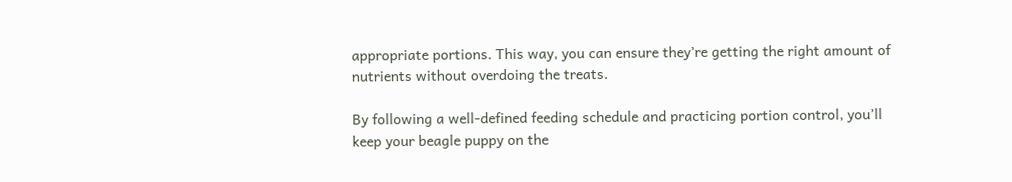appropriate portions. This way, you can ensure they’re getting the right amount of nutrients without overdoing the treats.

By following a well-defined feeding schedule and practicing portion control, you’ll keep your beagle puppy on the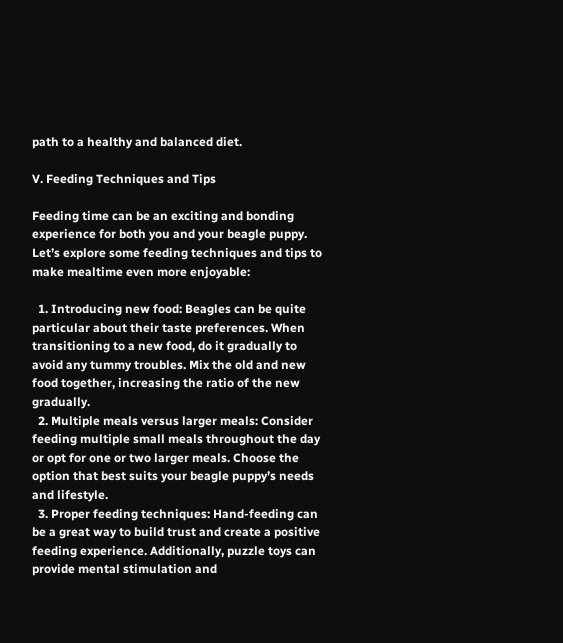path to a healthy and balanced diet.

V. Feeding Techniques and Tips

Feeding time can be an exciting and bonding experience for both you and your beagle puppy. Let’s explore some feeding techniques and tips to make mealtime even more enjoyable:

  1. Introducing new food: Beagles can be quite particular about their taste preferences. When transitioning to a new food, do it gradually to avoid any tummy troubles. Mix the old and new food together, increasing the ratio of the new gradually.
  2. Multiple meals versus larger meals: Consider feeding multiple small meals throughout the day or opt for one or two larger meals. Choose the option that best suits your beagle puppy’s needs and lifestyle.
  3. Proper feeding techniques: Hand-feeding can be a great way to build trust and create a positive feeding experience. Additionally, puzzle toys can provide mental stimulation and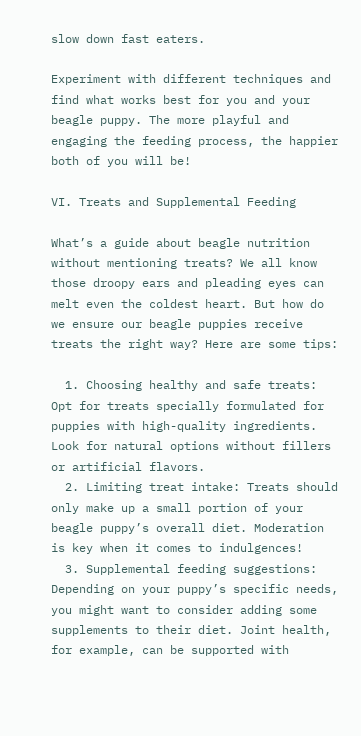slow down fast eaters.

Experiment with different techniques and find what works best for you and your beagle puppy. The more playful and engaging the feeding process, the happier both of you will be!

VI. Treats and Supplemental Feeding

What’s a guide about beagle nutrition without mentioning treats? We all know those droopy ears and pleading eyes can melt even the coldest heart. But how do we ensure our beagle puppies receive treats the right way? Here are some tips:

  1. Choosing healthy and safe treats: Opt for treats specially formulated for puppies with high-quality ingredients. Look for natural options without fillers or artificial flavors.
  2. Limiting treat intake: Treats should only make up a small portion of your beagle puppy’s overall diet. Moderation is key when it comes to indulgences!
  3. Supplemental feeding suggestions: Depending on your puppy’s specific needs, you might want to consider adding some supplements to their diet. Joint health, for example, can be supported with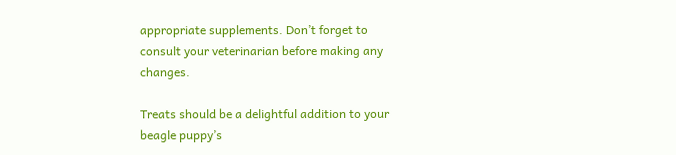appropriate supplements. Don’t forget to consult your veterinarian before making any changes.

Treats should be a delightful addition to your beagle puppy’s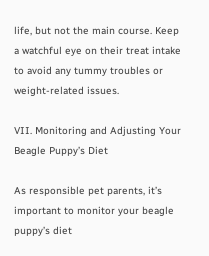life, but not the main course. Keep a watchful eye on their treat intake to avoid any tummy troubles or weight-related issues.

VII. Monitoring and Adjusting Your Beagle Puppy’s Diet

As responsible pet parents, it’s important to monitor your beagle puppy’s diet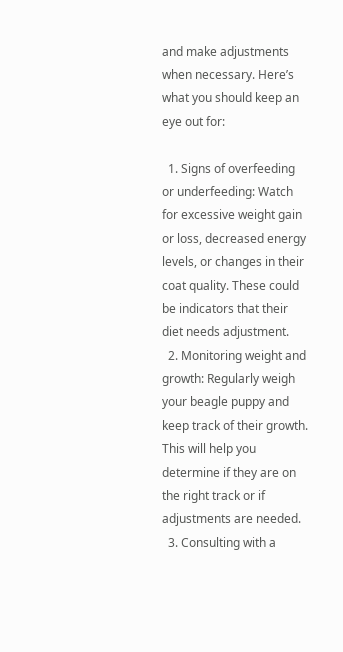and make adjustments when necessary. Here’s what you should keep an eye out for:

  1. Signs of overfeeding or underfeeding: Watch for excessive weight gain or loss, decreased energy levels, or changes in their coat quality. These could be indicators that their diet needs adjustment.
  2. Monitoring weight and growth: Regularly weigh your beagle puppy and keep track of their growth. This will help you determine if they are on the right track or if adjustments are needed.
  3. Consulting with a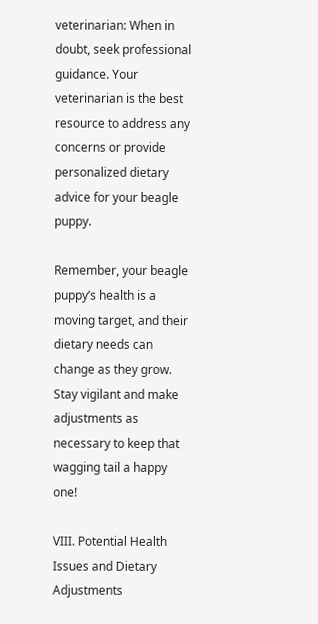veterinarian: When in doubt, seek professional guidance. Your veterinarian is the best resource to address any concerns or provide personalized dietary advice for your beagle puppy.

Remember, your beagle puppy’s health is a moving target, and their dietary needs can change as they grow. Stay vigilant and make adjustments as necessary to keep that wagging tail a happy one!

VIII. Potential Health Issues and Dietary Adjustments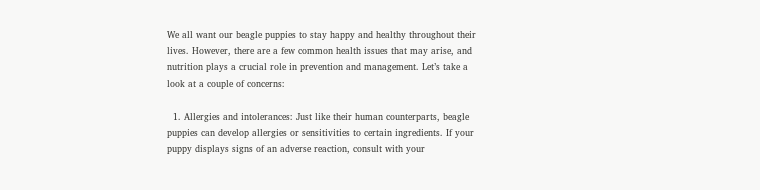We all want our beagle puppies to stay happy and healthy throughout their lives. However, there are a few common health issues that may arise, and nutrition plays a crucial role in prevention and management. Let’s take a look at a couple of concerns:

  1. Allergies and intolerances: Just like their human counterparts, beagle puppies can develop allergies or sensitivities to certain ingredients. If your puppy displays signs of an adverse reaction, consult with your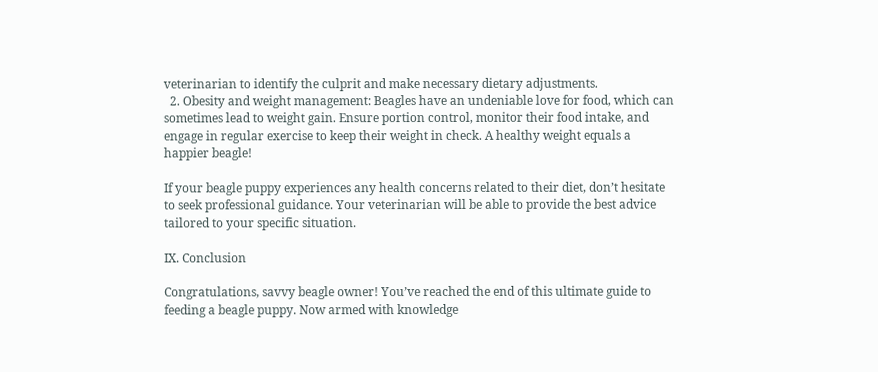veterinarian to identify the culprit and make necessary dietary adjustments.
  2. Obesity and weight management: Beagles have an undeniable love for food, which can sometimes lead to weight gain. Ensure portion control, monitor their food intake, and engage in regular exercise to keep their weight in check. A healthy weight equals a happier beagle!

If your beagle puppy experiences any health concerns related to their diet, don’t hesitate to seek professional guidance. Your veterinarian will be able to provide the best advice tailored to your specific situation.

IX. Conclusion

Congratulations, savvy beagle owner! You’ve reached the end of this ultimate guide to feeding a beagle puppy. Now armed with knowledge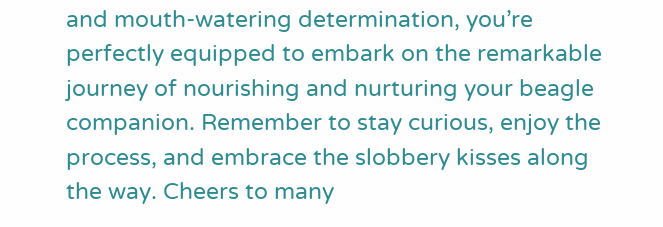and mouth-watering determination, you’re perfectly equipped to embark on the remarkable journey of nourishing and nurturing your beagle companion. Remember to stay curious, enjoy the process, and embrace the slobbery kisses along the way. Cheers to many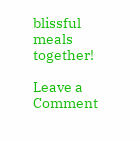blissful meals together!

Leave a Comment